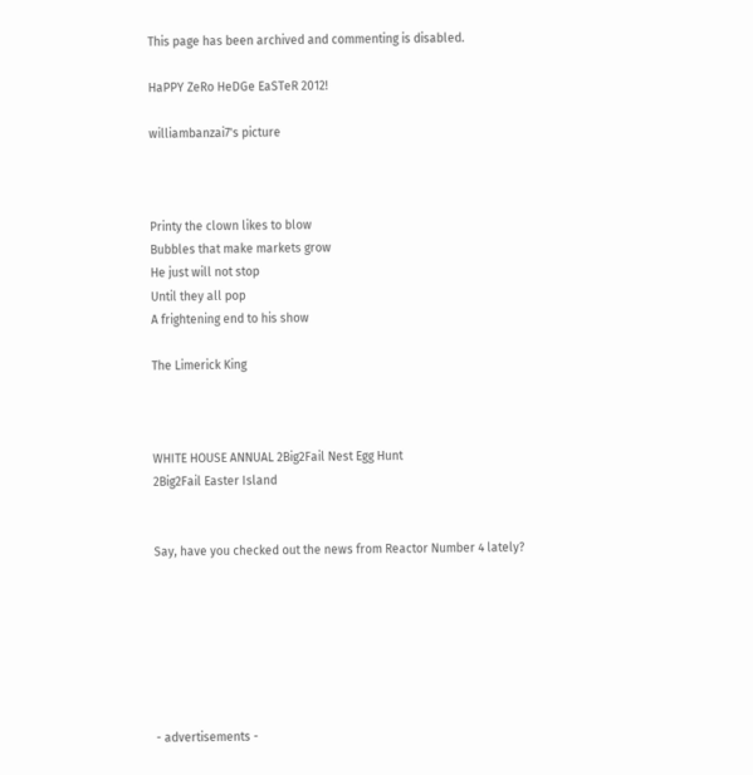This page has been archived and commenting is disabled.

HaPPY ZeRo HeDGe EaSTeR 2012!

williambanzai7's picture



Printy the clown likes to blow
Bubbles that make markets grow
He just will not stop
Until they all pop
A frightening end to his show

The Limerick King



WHITE HOUSE ANNUAL 2Big2Fail Nest Egg Hunt
2Big2Fail Easter Island


Say, have you checked out the news from Reactor Number 4 lately?







- advertisements -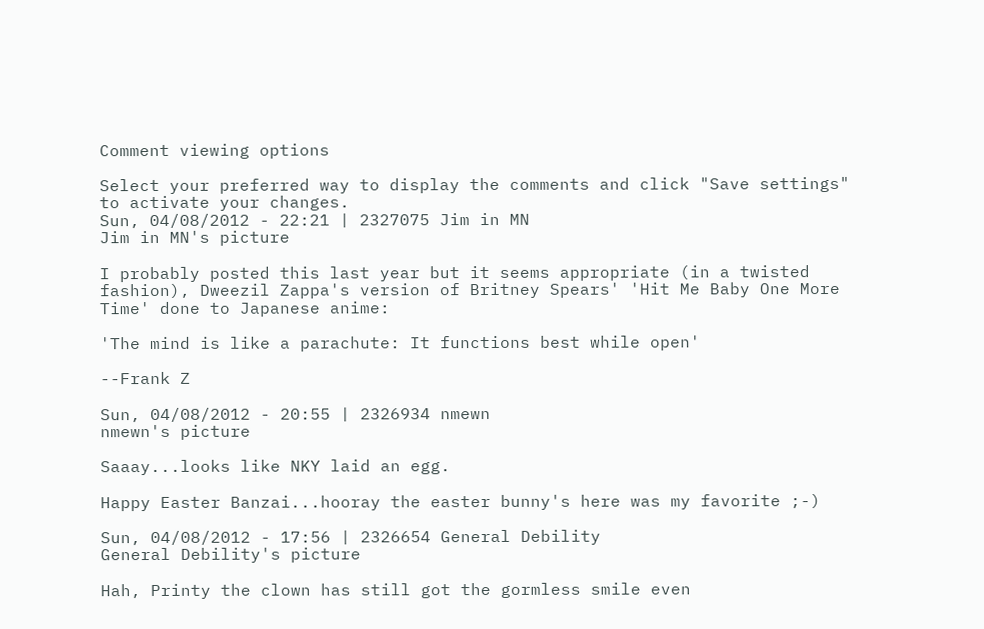Comment viewing options

Select your preferred way to display the comments and click "Save settings" to activate your changes.
Sun, 04/08/2012 - 22:21 | 2327075 Jim in MN
Jim in MN's picture

I probably posted this last year but it seems appropriate (in a twisted fashion), Dweezil Zappa's version of Britney Spears' 'Hit Me Baby One More Time' done to Japanese anime:

'The mind is like a parachute: It functions best while open'

--Frank Z

Sun, 04/08/2012 - 20:55 | 2326934 nmewn
nmewn's picture

Saaay...looks like NKY laid an egg.

Happy Easter Banzai...hooray the easter bunny's here was my favorite ;-)

Sun, 04/08/2012 - 17:56 | 2326654 General Debility
General Debility's picture

Hah, Printy the clown has still got the gormless smile even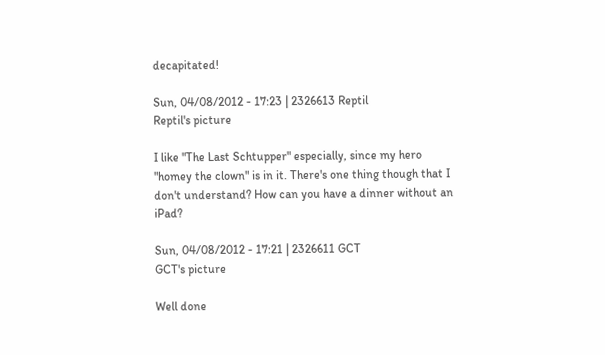decapitated!

Sun, 04/08/2012 - 17:23 | 2326613 Reptil
Reptil's picture

I like "The Last Schtupper" especially, since my hero "homey the clown" is in it. There's one thing though that I don't understand? How can you have a dinner without an iPad?

Sun, 04/08/2012 - 17:21 | 2326611 GCT
GCT's picture

Well done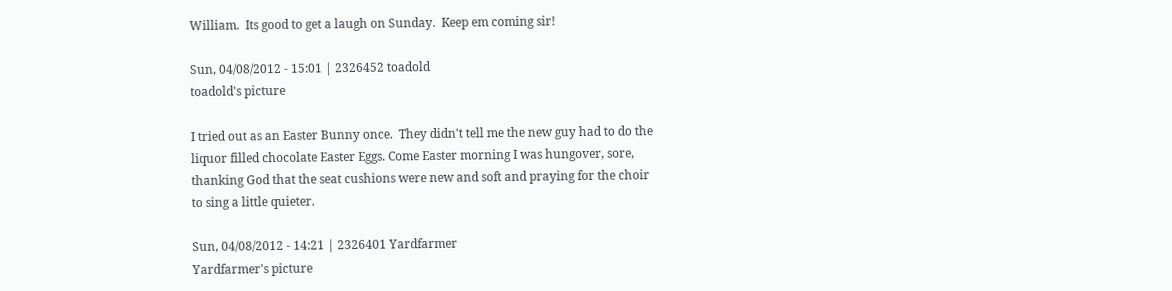William.  Its good to get a laugh on Sunday.  Keep em coming sir!

Sun, 04/08/2012 - 15:01 | 2326452 toadold
toadold's picture

I tried out as an Easter Bunny once.  They didn't tell me the new guy had to do the liquor filled chocolate Easter Eggs. Come Easter morning I was hungover, sore, thanking God that the seat cushions were new and soft and praying for the choir to sing a little quieter.

Sun, 04/08/2012 - 14:21 | 2326401 Yardfarmer
Yardfarmer's picture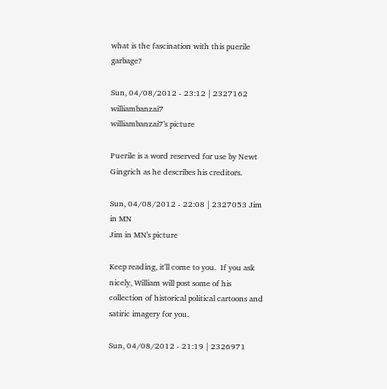what is the fascination with this puerile garbage?

Sun, 04/08/2012 - 23:12 | 2327162 williambanzai7
williambanzai7's picture

Puerile is a word reserved for use by Newt Gingrich as he describes his creditors.

Sun, 04/08/2012 - 22:08 | 2327053 Jim in MN
Jim in MN's picture

Keep reading, it'll come to you.  If you ask nicely, William will post some of his collection of historical political cartoons and satiric imagery for you.

Sun, 04/08/2012 - 21:19 | 2326971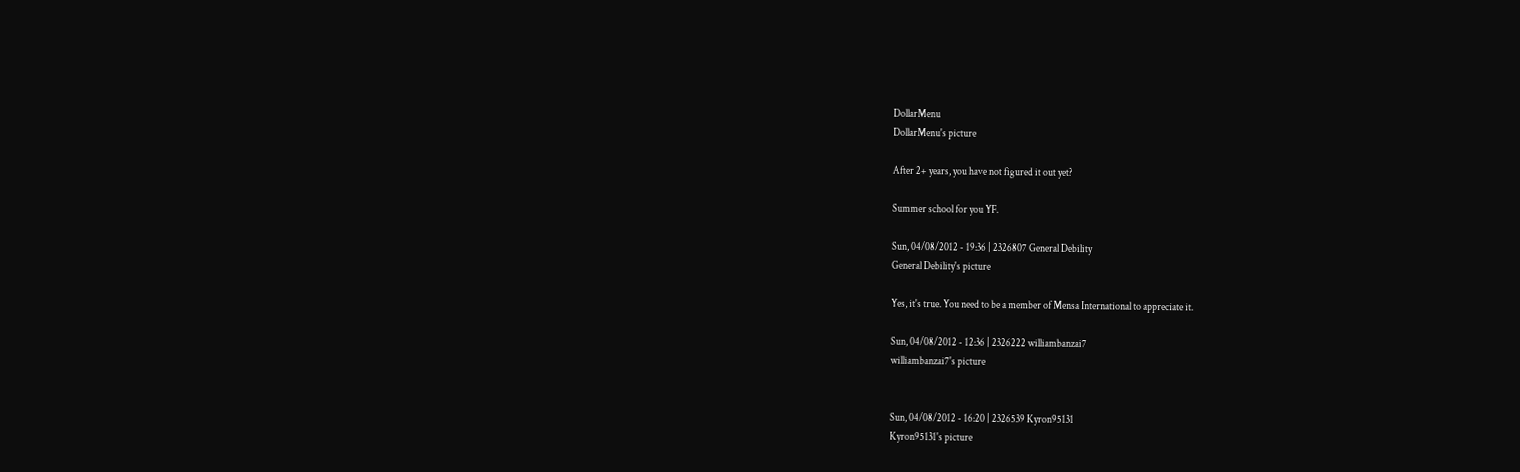DollarMenu
DollarMenu's picture

After 2+ years, you have not figured it out yet?

Summer school for you YF.

Sun, 04/08/2012 - 19:36 | 2326807 General Debility
General Debility's picture

Yes, it's true. You need to be a member of Mensa International to appreciate it.

Sun, 04/08/2012 - 12:36 | 2326222 williambanzai7
williambanzai7's picture


Sun, 04/08/2012 - 16:20 | 2326539 Kyron95131
Kyron95131's picture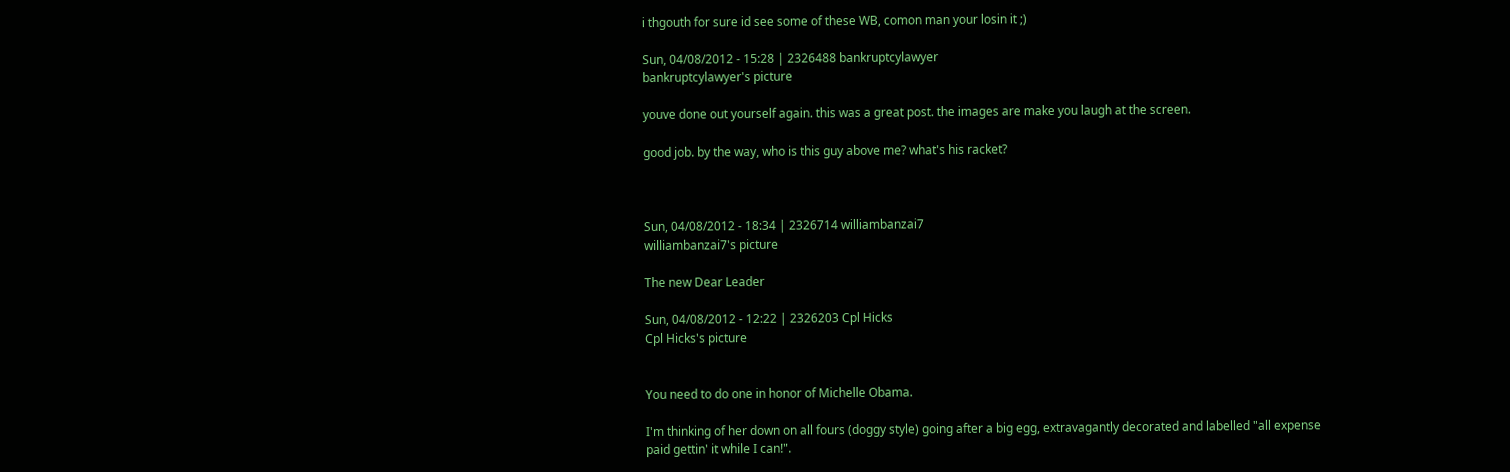i thgouth for sure id see some of these WB, comon man your losin it ;)

Sun, 04/08/2012 - 15:28 | 2326488 bankruptcylawyer
bankruptcylawyer's picture

youve done out yourself again. this was a great post. the images are make you laugh at the screen.

good job. by the way, who is this guy above me? what's his racket?



Sun, 04/08/2012 - 18:34 | 2326714 williambanzai7
williambanzai7's picture

The new Dear Leader

Sun, 04/08/2012 - 12:22 | 2326203 Cpl Hicks
Cpl Hicks's picture


You need to do one in honor of Michelle Obama.

I'm thinking of her down on all fours (doggy style) going after a big egg, extravagantly decorated and labelled "all expense paid gettin' it while I can!".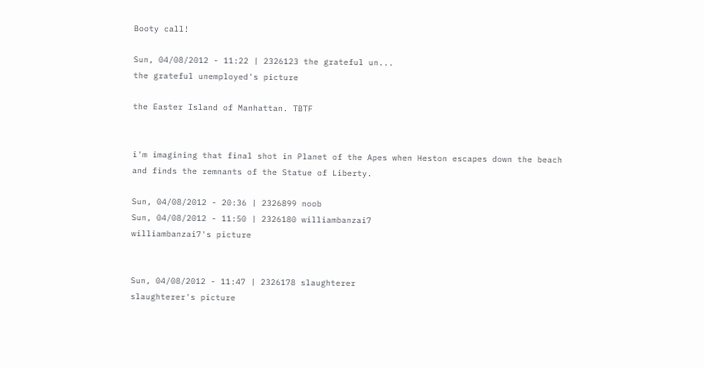Booty call!

Sun, 04/08/2012 - 11:22 | 2326123 the grateful un...
the grateful unemployed's picture

the Easter Island of Manhattan. TBTF


i'm imagining that final shot in Planet of the Apes when Heston escapes down the beach and finds the remnants of the Statue of Liberty.

Sun, 04/08/2012 - 20:36 | 2326899 noob
Sun, 04/08/2012 - 11:50 | 2326180 williambanzai7
williambanzai7's picture


Sun, 04/08/2012 - 11:47 | 2326178 slaughterer
slaughterer's picture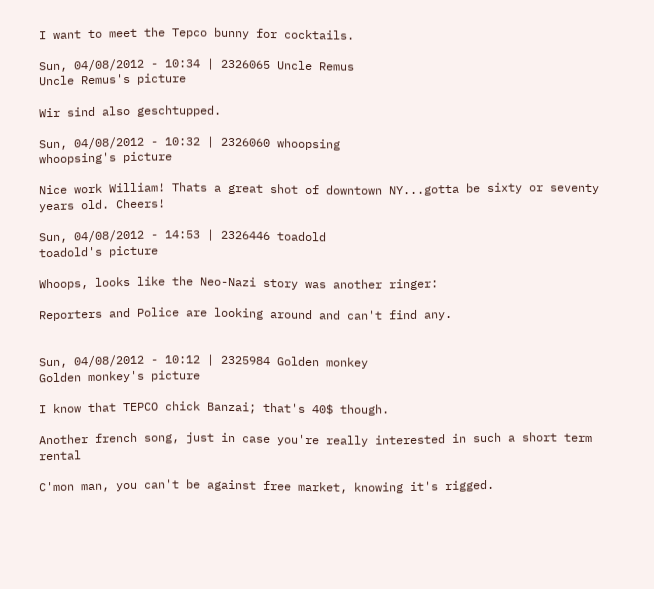I want to meet the Tepco bunny for cocktails.

Sun, 04/08/2012 - 10:34 | 2326065 Uncle Remus
Uncle Remus's picture

Wir sind also geschtupped.

Sun, 04/08/2012 - 10:32 | 2326060 whoopsing
whoopsing's picture

Nice work William! Thats a great shot of downtown NY...gotta be sixty or seventy years old. Cheers!

Sun, 04/08/2012 - 14:53 | 2326446 toadold
toadold's picture

Whoops, looks like the Neo-Nazi story was another ringer:

Reporters and Police are looking around and can't find any.


Sun, 04/08/2012 - 10:12 | 2325984 Golden monkey
Golden monkey's picture

I know that TEPCO chick Banzai; that's 40$ though.

Another french song, just in case you're really interested in such a short term rental

C'mon man, you can't be against free market, knowing it's rigged.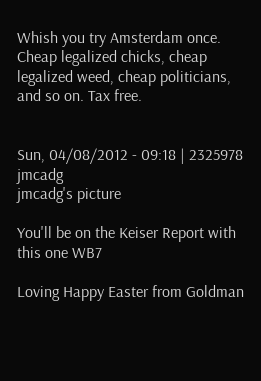Whish you try Amsterdam once. Cheap legalized chicks, cheap legalized weed, cheap politicians, and so on. Tax free.


Sun, 04/08/2012 - 09:18 | 2325978 jmcadg
jmcadg's picture

You'll be on the Keiser Report with this one WB7

Loving Happy Easter from Goldman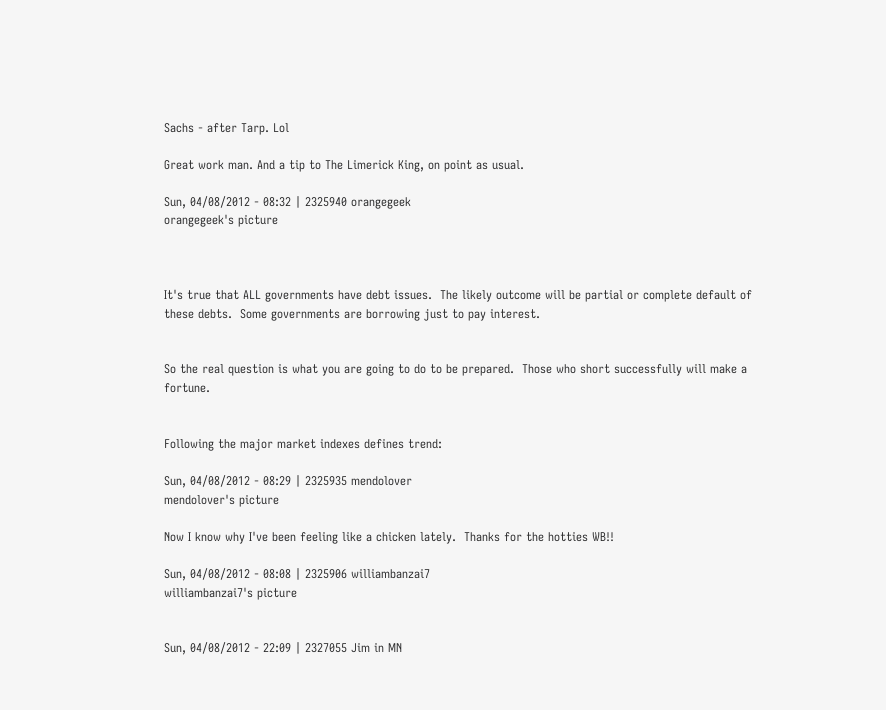Sachs - after Tarp. Lol

Great work man. And a tip to The Limerick King, on point as usual.

Sun, 04/08/2012 - 08:32 | 2325940 orangegeek
orangegeek's picture



It's true that ALL governments have debt issues.  The likely outcome will be partial or complete default of these debts.  Some governments are borrowing just to pay interest.


So the real question is what you are going to do to be prepared.  Those who short successfully will make a fortune.


Following the major market indexes defines trend:

Sun, 04/08/2012 - 08:29 | 2325935 mendolover
mendolover's picture

Now I know why I've been feeling like a chicken lately.  Thanks for the hotties WB!!

Sun, 04/08/2012 - 08:08 | 2325906 williambanzai7
williambanzai7's picture


Sun, 04/08/2012 - 22:09 | 2327055 Jim in MN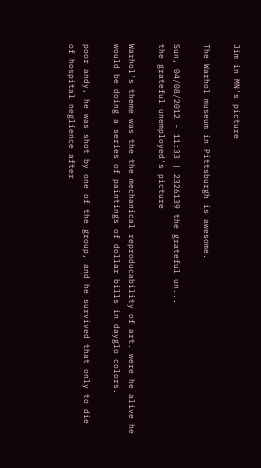Jim in MN's picture

The Warhol museum in Pittsburgh is awesome.

Sun, 04/08/2012 - 11:33 | 2326139 the grateful un...
the grateful unemployed's picture

Warhol's theme was the the mechanical reproducability of art. were he alive he would be doing a series of paintings of dollar bills in dayglo colors.

poor andy, he was shot by one of the group, and he survived that only to die of hospital neglience after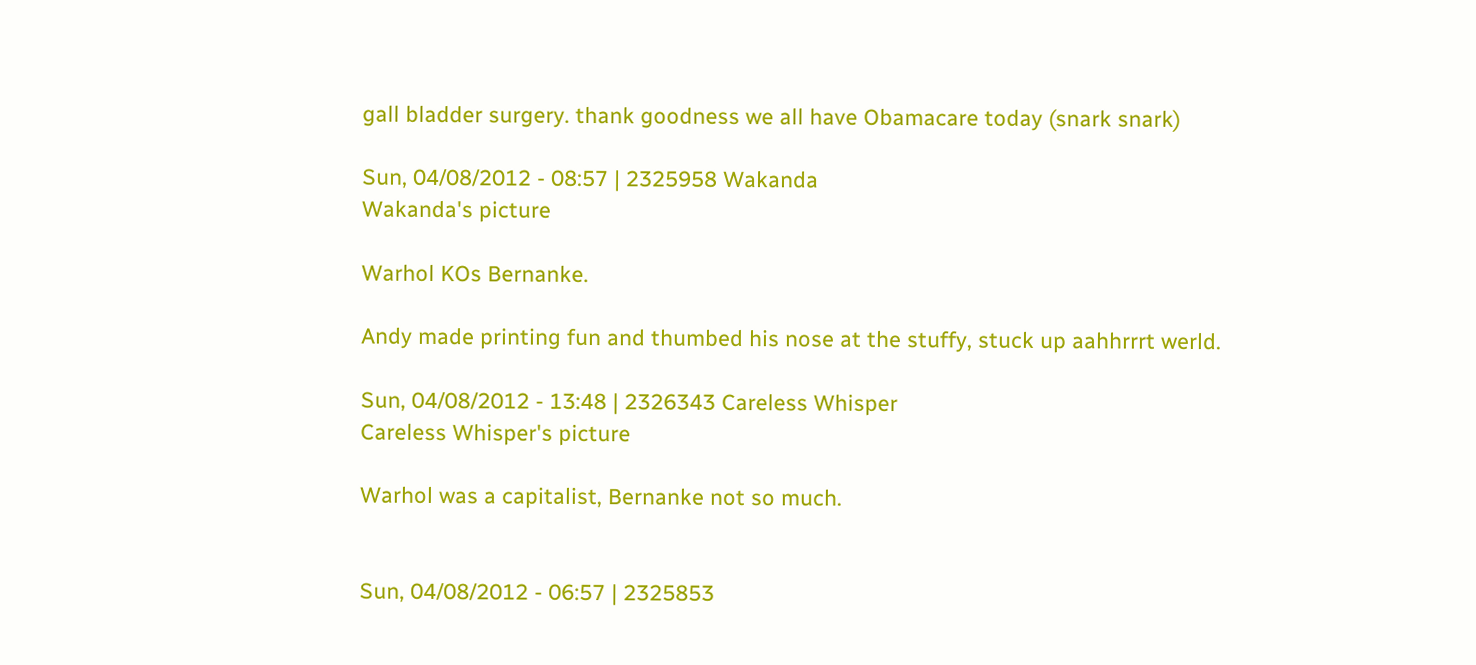gall bladder surgery. thank goodness we all have Obamacare today (snark snark)

Sun, 04/08/2012 - 08:57 | 2325958 Wakanda
Wakanda's picture

Warhol KOs Bernanke.

Andy made printing fun and thumbed his nose at the stuffy, stuck up aahhrrrt werld.

Sun, 04/08/2012 - 13:48 | 2326343 Careless Whisper
Careless Whisper's picture

Warhol was a capitalist, Bernanke not so much.


Sun, 04/08/2012 - 06:57 | 2325853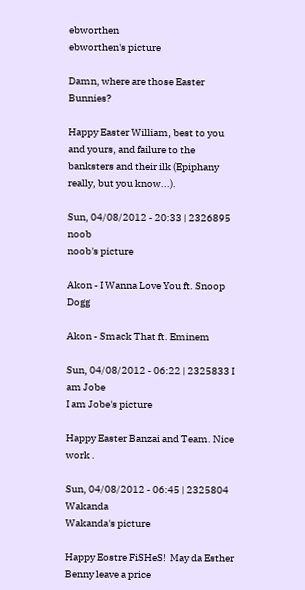ebworthen
ebworthen's picture

Damn, where are those Easter Bunnies?

Happy Easter William, best to you and yours, and failure to the banksters and their ilk (Epiphany really, but you know...).

Sun, 04/08/2012 - 20:33 | 2326895 noob
noob's picture

Akon - I Wanna Love You ft. Snoop Dogg

Akon - Smack That ft. Eminem

Sun, 04/08/2012 - 06:22 | 2325833 I am Jobe
I am Jobe's picture

Happy Easter Banzai and Team. Nice work .

Sun, 04/08/2012 - 06:45 | 2325804 Wakanda
Wakanda's picture

Happy Eostre FiSHeS!  May da Esther Benny leave a price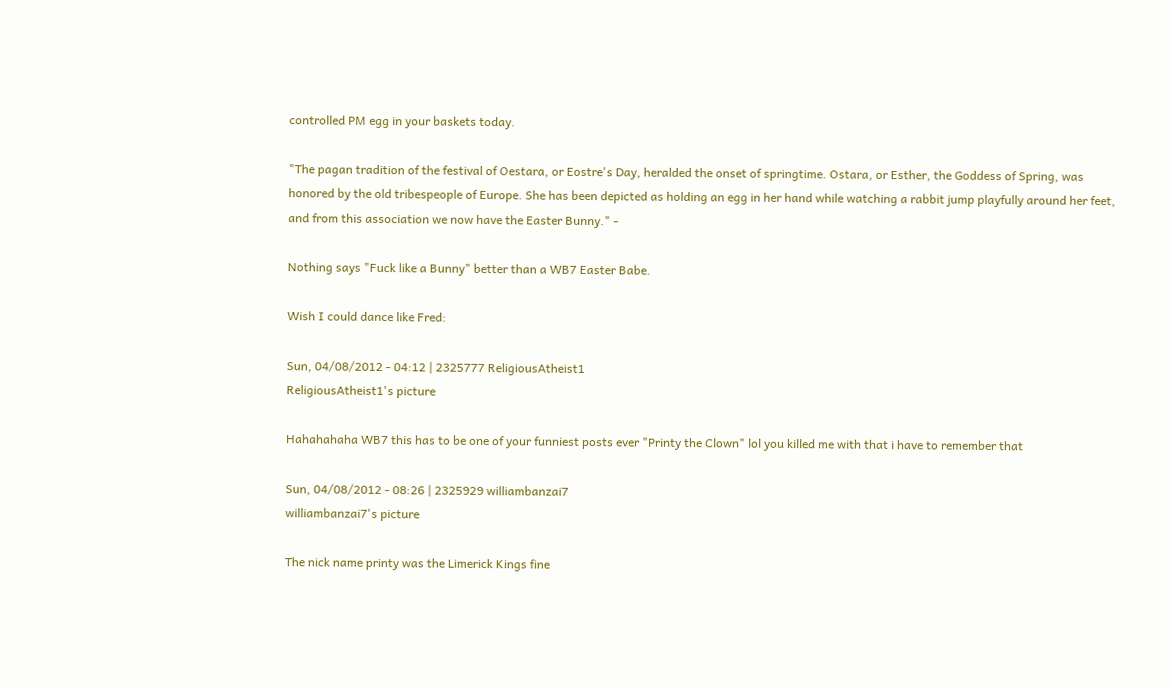controlled PM egg in your baskets today.

"The pagan tradition of the festival of Oestara, or Eostre's Day, heralded the onset of springtime. Ostara, or Esther, the Goddess of Spring, was honored by the old tribespeople of Europe. She has been depicted as holding an egg in her hand while watching a rabbit jump playfully around her feet, and from this association we now have the Easter Bunny." -

Nothing says "Fuck like a Bunny" better than a WB7 Easter Babe.

Wish I could dance like Fred:

Sun, 04/08/2012 - 04:12 | 2325777 ReligiousAtheist1
ReligiousAtheist1's picture

Hahahahaha WB7 this has to be one of your funniest posts ever "Printy the Clown" lol you killed me with that i have to remember that

Sun, 04/08/2012 - 08:26 | 2325929 williambanzai7
williambanzai7's picture

The nick name printy was the Limerick Kings fine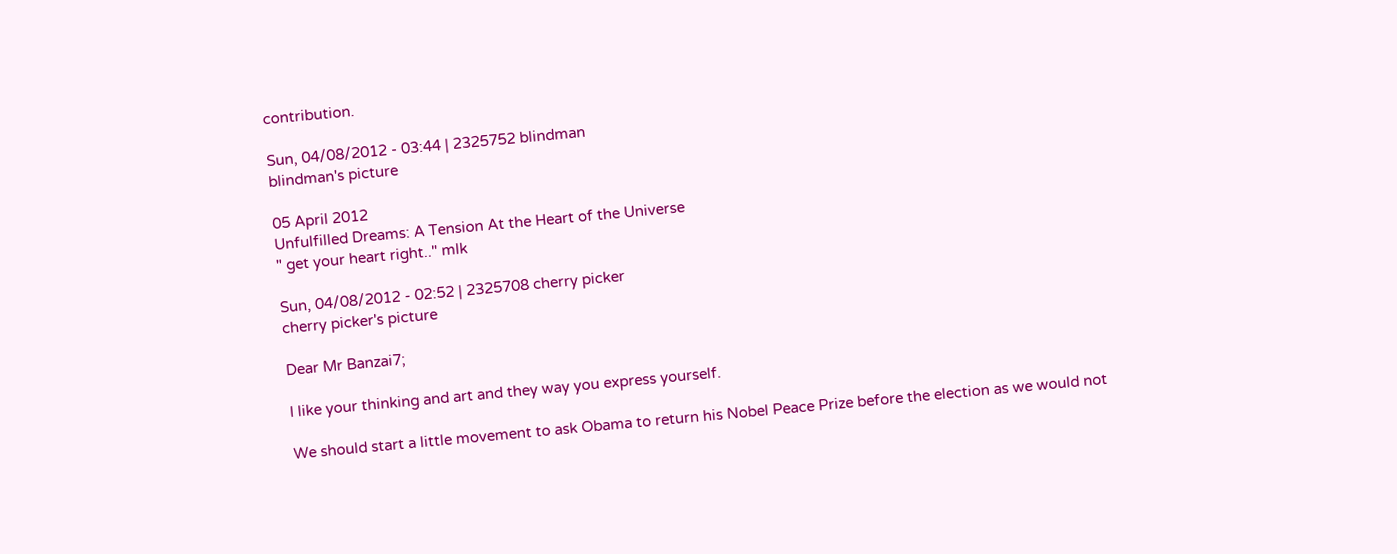contribution.

Sun, 04/08/2012 - 03:44 | 2325752 blindman
blindman's picture

05 April 2012
Unfulfilled Dreams: A Tension At the Heart of the Universe
" get your heart right.." mlk

Sun, 04/08/2012 - 02:52 | 2325708 cherry picker
cherry picker's picture

Dear Mr Banzai7;

I like your thinking and art and they way you express yourself.

We should start a little movement to ask Obama to return his Nobel Peace Prize before the election as we would not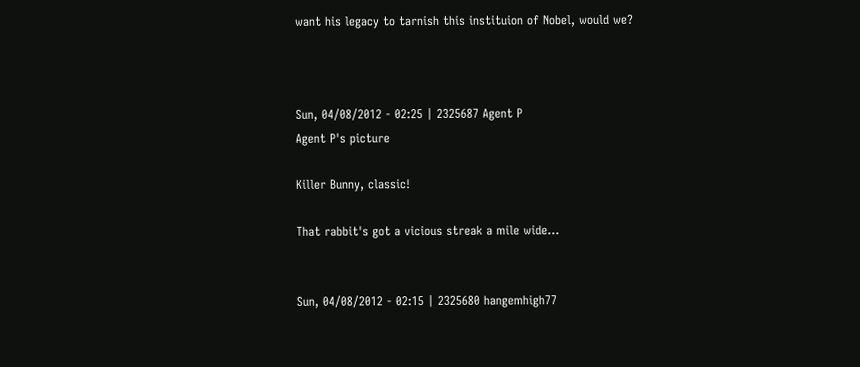want his legacy to tarnish this instituion of Nobel, would we?



Sun, 04/08/2012 - 02:25 | 2325687 Agent P
Agent P's picture

Killer Bunny, classic!

That rabbit's got a vicious streak a mile wide...


Sun, 04/08/2012 - 02:15 | 2325680 hangemhigh77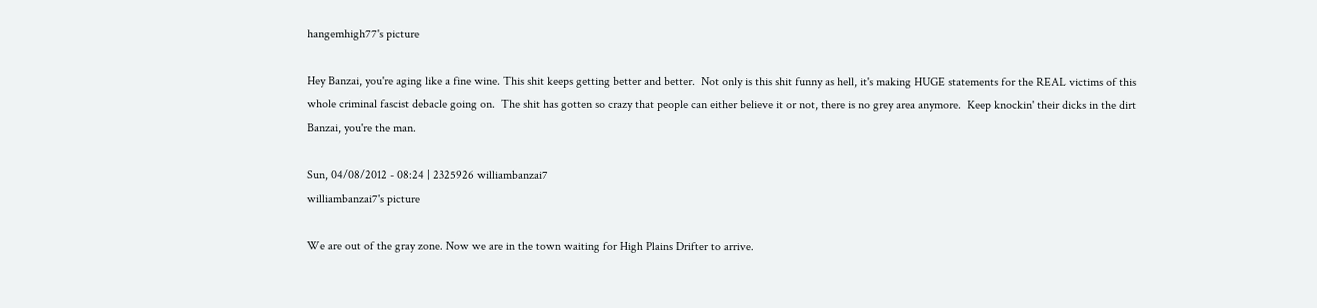hangemhigh77's picture

Hey Banzai, you're aging like a fine wine. This shit keeps getting better and better.  Not only is this shit funny as hell, it's making HUGE statements for the REAL victims of this whole criminal fascist debacle going on.  The shit has gotten so crazy that people can either believe it or not, there is no grey area anymore.  Keep knockin' their dicks in the dirt Banzai, you're the man.

Sun, 04/08/2012 - 08:24 | 2325926 williambanzai7
williambanzai7's picture

We are out of the gray zone. Now we are in the town waiting for High Plains Drifter to arrive.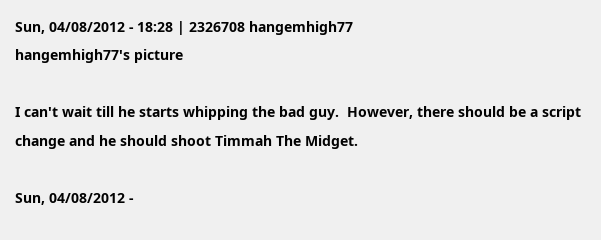Sun, 04/08/2012 - 18:28 | 2326708 hangemhigh77
hangemhigh77's picture

I can't wait till he starts whipping the bad guy.  However, there should be a script change and he should shoot Timmah The Midget.

Sun, 04/08/2012 -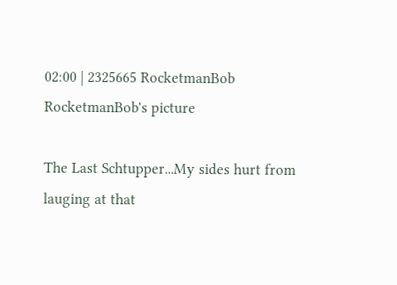02:00 | 2325665 RocketmanBob
RocketmanBob's picture

The Last Schtupper...My sides hurt from lauging at that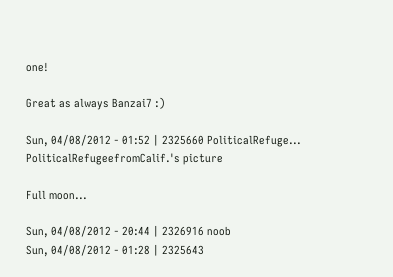one!

Great as always Banzai7 :)

Sun, 04/08/2012 - 01:52 | 2325660 PoliticalRefuge...
PoliticalRefugeefromCalif.'s picture

Full moon...

Sun, 04/08/2012 - 20:44 | 2326916 noob
Sun, 04/08/2012 - 01:28 | 2325643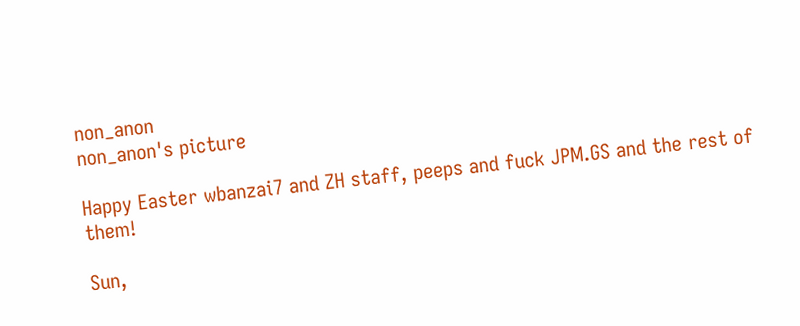non_anon
non_anon's picture

Happy Easter wbanzai7 and ZH staff, peeps and fuck JPM.GS and the rest of them!

Sun,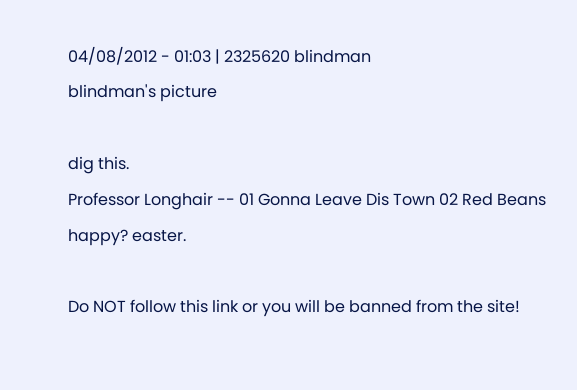04/08/2012 - 01:03 | 2325620 blindman
blindman's picture

dig this.
Professor Longhair -- 01 Gonna Leave Dis Town 02 Red Beans
happy? easter.

Do NOT follow this link or you will be banned from the site!